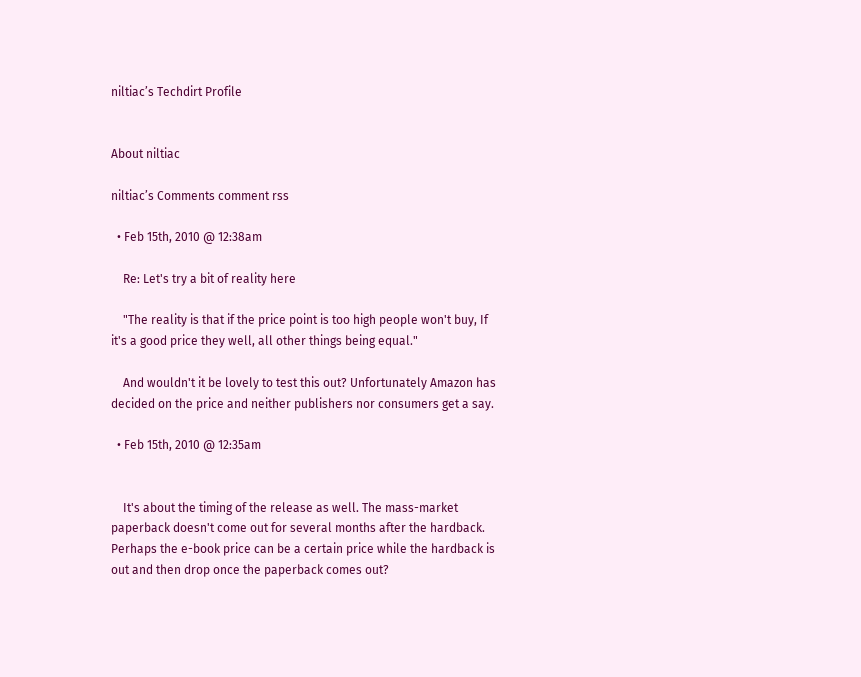niltiac’s Techdirt Profile


About niltiac

niltiac’s Comments comment rss

  • Feb 15th, 2010 @ 12:38am

    Re: Let's try a bit of reality here

    "The reality is that if the price point is too high people won't buy, If it's a good price they well, all other things being equal."

    And wouldn't it be lovely to test this out? Unfortunately Amazon has decided on the price and neither publishers nor consumers get a say.

  • Feb 15th, 2010 @ 12:35am


    It's about the timing of the release as well. The mass-market paperback doesn't come out for several months after the hardback. Perhaps the e-book price can be a certain price while the hardback is out and then drop once the paperback comes out?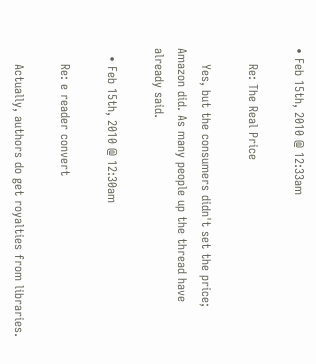• Feb 15th, 2010 @ 12:33am

    Re: The Real Price

    Yes, but the consumers didn't set the price; Amazon did. As many people up the thread have already said.

  • Feb 15th, 2010 @ 12:30am

    Re: e reader convert

    Actually, authors do get royalties from libraries.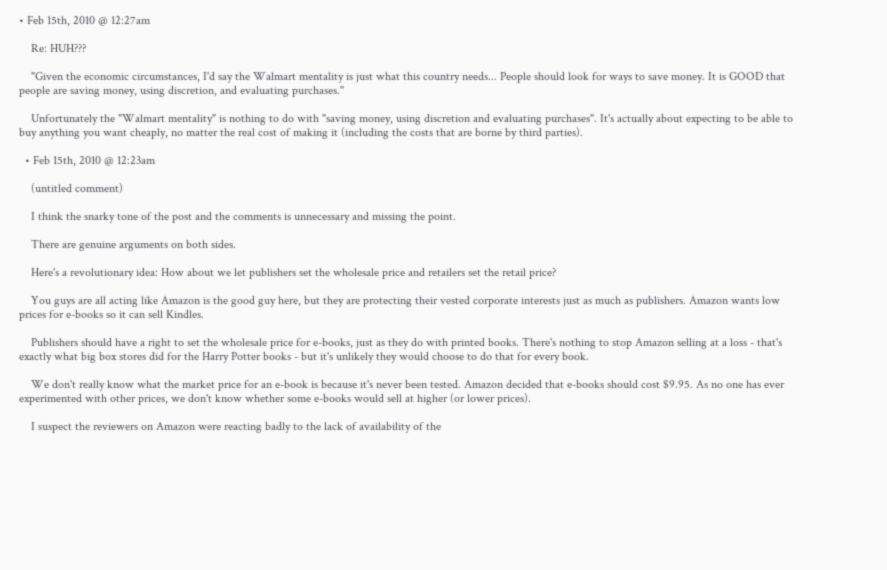• Feb 15th, 2010 @ 12:27am

    Re: HUH???

    "Given the economic circumstances, I'd say the Walmart mentality is just what this country needs... People should look for ways to save money. It is GOOD that people are saving money, using discretion, and evaluating purchases."

    Unfortunately the "Walmart mentality" is nothing to do with "saving money, using discretion and evaluating purchases". It's actually about expecting to be able to buy anything you want cheaply, no matter the real cost of making it (including the costs that are borne by third parties).

  • Feb 15th, 2010 @ 12:23am

    (untitled comment)

    I think the snarky tone of the post and the comments is unnecessary and missing the point.

    There are genuine arguments on both sides.

    Here's a revolutionary idea: How about we let publishers set the wholesale price and retailers set the retail price?

    You guys are all acting like Amazon is the good guy here, but they are protecting their vested corporate interests just as much as publishers. Amazon wants low prices for e-books so it can sell Kindles.

    Publishers should have a right to set the wholesale price for e-books, just as they do with printed books. There's nothing to stop Amazon selling at a loss - that's exactly what big box stores did for the Harry Potter books - but it's unlikely they would choose to do that for every book.

    We don't really know what the market price for an e-book is because it's never been tested. Amazon decided that e-books should cost $9.95. As no one has ever experimented with other prices, we don't know whether some e-books would sell at higher (or lower prices).

    I suspect the reviewers on Amazon were reacting badly to the lack of availability of the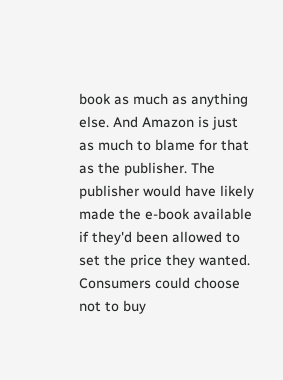book as much as anything else. And Amazon is just as much to blame for that as the publisher. The publisher would have likely made the e-book available if they'd been allowed to set the price they wanted. Consumers could choose not to buy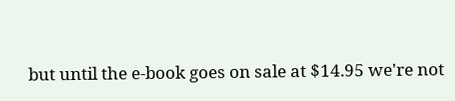but until the e-book goes on sale at $14.95 we're not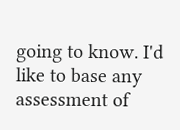going to know. I'd like to base any assessment of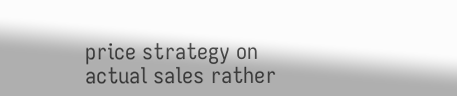price strategy on actual sales rather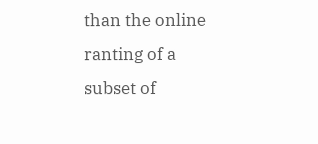than the online ranting of a subset of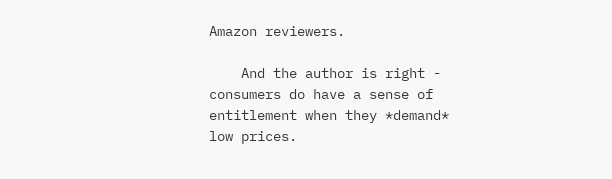Amazon reviewers.

    And the author is right - consumers do have a sense of entitlement when they *demand* low prices.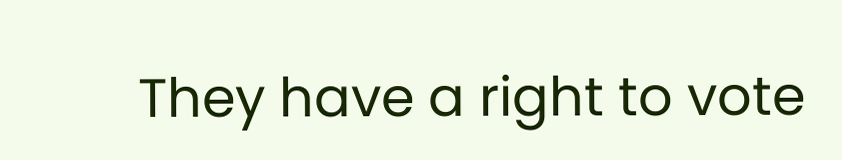They have a right to vote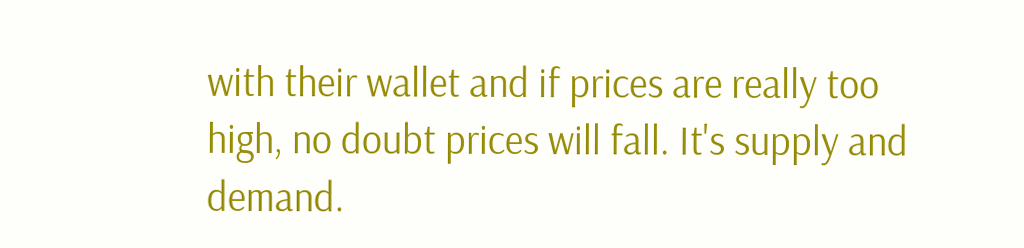with their wallet and if prices are really too high, no doubt prices will fall. It's supply and demand.